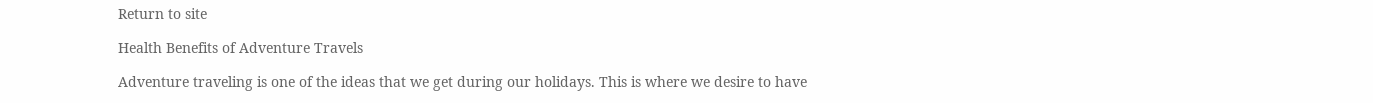Return to site

Health Benefits of Adventure Travels

Adventure traveling is one of the ideas that we get during our holidays. This is where we desire to have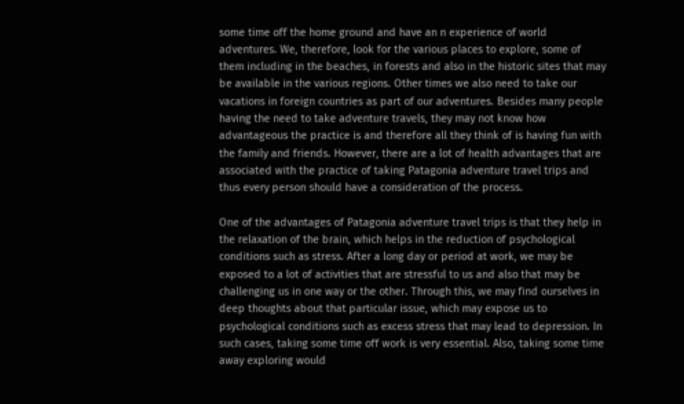some time off the home ground and have an n experience of world adventures. We, therefore, look for the various places to explore, some of them including in the beaches, in forests and also in the historic sites that may be available in the various regions. Other times we also need to take our vacations in foreign countries as part of our adventures. Besides many people having the need to take adventure travels, they may not know how advantageous the practice is and therefore all they think of is having fun with the family and friends. However, there are a lot of health advantages that are associated with the practice of taking Patagonia adventure travel trips and thus every person should have a consideration of the process.

One of the advantages of Patagonia adventure travel trips is that they help in the relaxation of the brain, which helps in the reduction of psychological conditions such as stress. After a long day or period at work, we may be exposed to a lot of activities that are stressful to us and also that may be challenging us in one way or the other. Through this, we may find ourselves in deep thoughts about that particular issue, which may expose us to psychological conditions such as excess stress that may lead to depression. In such cases, taking some time off work is very essential. Also, taking some time away exploring would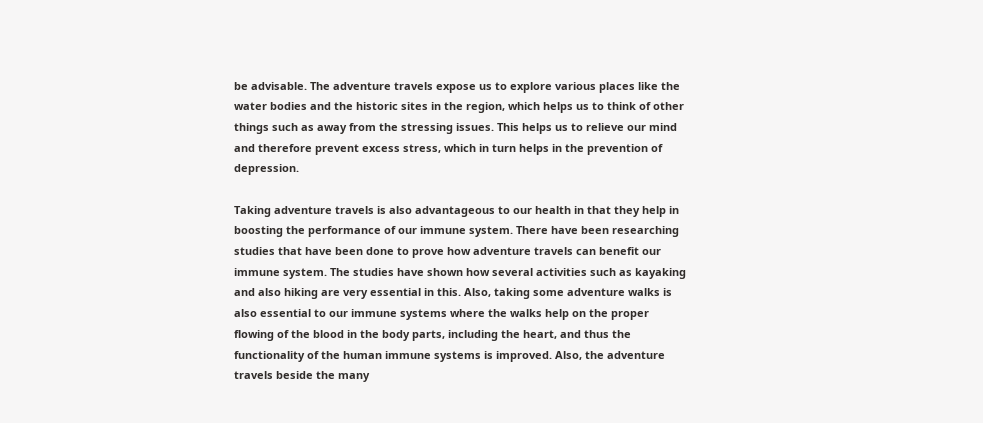be advisable. The adventure travels expose us to explore various places like the water bodies and the historic sites in the region, which helps us to think of other things such as away from the stressing issues. This helps us to relieve our mind and therefore prevent excess stress, which in turn helps in the prevention of depression.

Taking adventure travels is also advantageous to our health in that they help in boosting the performance of our immune system. There have been researching studies that have been done to prove how adventure travels can benefit our immune system. The studies have shown how several activities such as kayaking and also hiking are very essential in this. Also, taking some adventure walks is also essential to our immune systems where the walks help on the proper flowing of the blood in the body parts, including the heart, and thus the functionality of the human immune systems is improved. Also, the adventure travels beside the many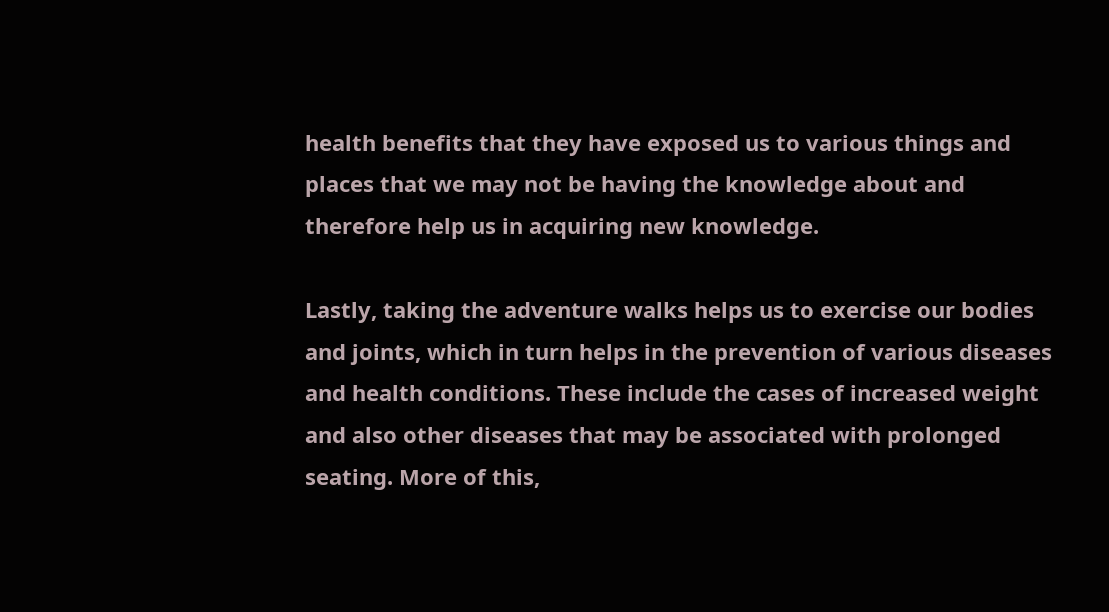health benefits that they have exposed us to various things and places that we may not be having the knowledge about and therefore help us in acquiring new knowledge.

Lastly, taking the adventure walks helps us to exercise our bodies and joints, which in turn helps in the prevention of various diseases and health conditions. These include the cases of increased weight and also other diseases that may be associated with prolonged seating. More of this,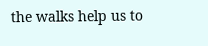the walks help us to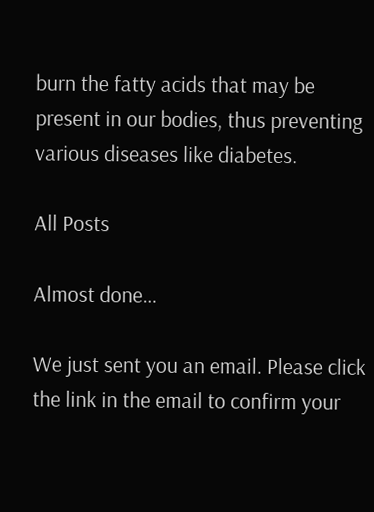burn the fatty acids that may be present in our bodies, thus preventing various diseases like diabetes.

All Posts

Almost done…

We just sent you an email. Please click the link in the email to confirm your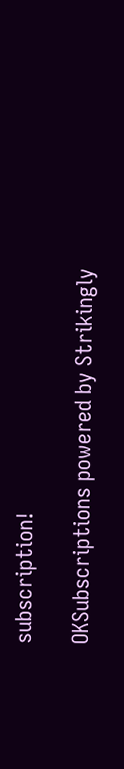subscription!

OKSubscriptions powered by Strikingly